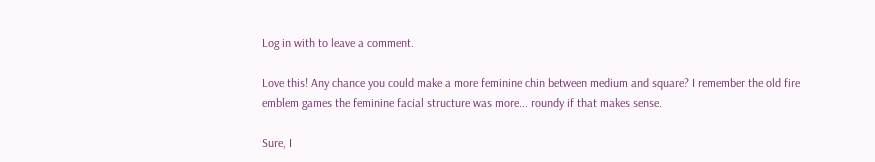Log in with to leave a comment.

Love this! Any chance you could make a more feminine chin between medium and square? I remember the old fire emblem games the feminine facial structure was more... roundy if that makes sense.

Sure, I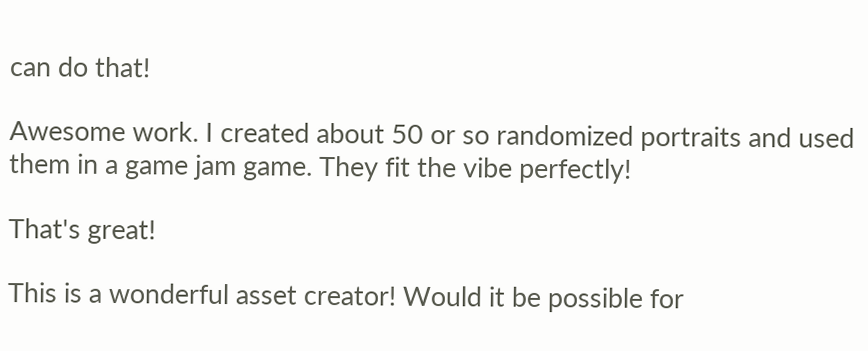can do that!

Awesome work. I created about 50 or so randomized portraits and used them in a game jam game. They fit the vibe perfectly!

That's great!

This is a wonderful asset creator! Would it be possible for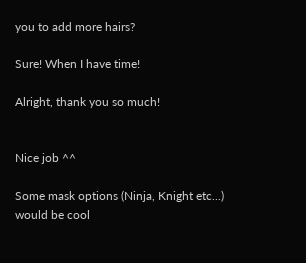you to add more hairs?

Sure! When I have time!

Alright, thank you so much!


Nice job ^^

Some mask options (Ninja, Knight etc...) would be cool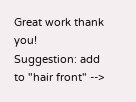Great work thank you!
Suggestion: add to "hair front" -->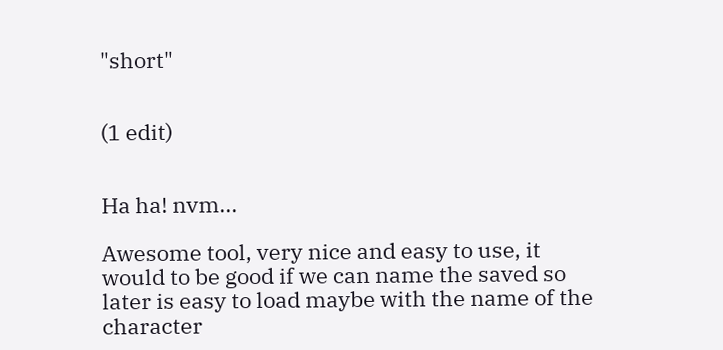"short"


(1 edit)


Ha ha! nvm...

Awesome tool, very nice and easy to use, it would to be good if we can name the saved so later is easy to load maybe with the name of the character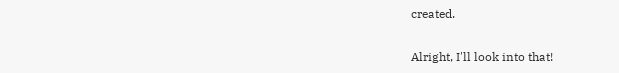created.

Alright, I'll look into that!